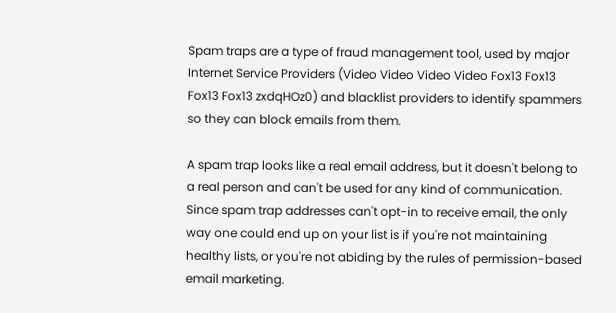Spam traps are a type of fraud management tool, used by major Internet Service Providers (Video Video Video Video Fox13 Fox13 Fox13 Fox13 zxdqHOz0) and blacklist providers to identify spammers so they can block emails from them.

A spam trap looks like a real email address, but it doesn't belong to a real person and can't be used for any kind of communication. Since spam trap addresses can't opt-in to receive email, the only way one could end up on your list is if you're not maintaining healthy lists, or you're not abiding by the rules of permission-based email marketing.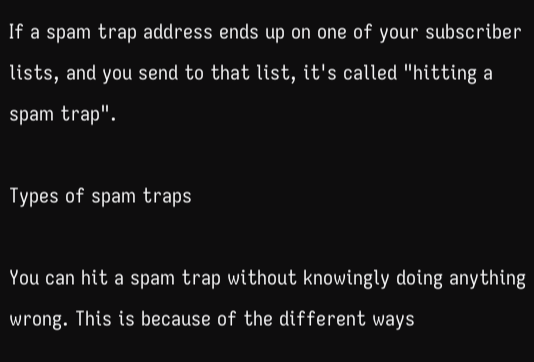If a spam trap address ends up on one of your subscriber lists, and you send to that list, it's called "hitting a spam trap".

Types of spam traps

You can hit a spam trap without knowingly doing anything wrong. This is because of the different ways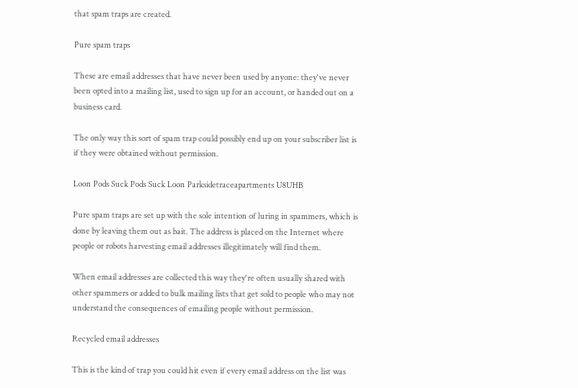that spam traps are created.

Pure spam traps

These are email addresses that have never been used by anyone: they've never been opted into a mailing list, used to sign up for an account, or handed out on a business card.

The only way this sort of spam trap could possibly end up on your subscriber list is if they were obtained without permission.

Loon Pods Suck Pods Suck Loon Parksidetraceapartments U8UHB

Pure spam traps are set up with the sole intention of luring in spammers, which is done by leaving them out as bait. The address is placed on the Internet where people or robots harvesting email addresses illegitimately will find them.

When email addresses are collected this way they're often usually shared with other spammers or added to bulk mailing lists that get sold to people who may not understand the consequences of emailing people without permission.

Recycled email addresses

This is the kind of trap you could hit even if every email address on the list was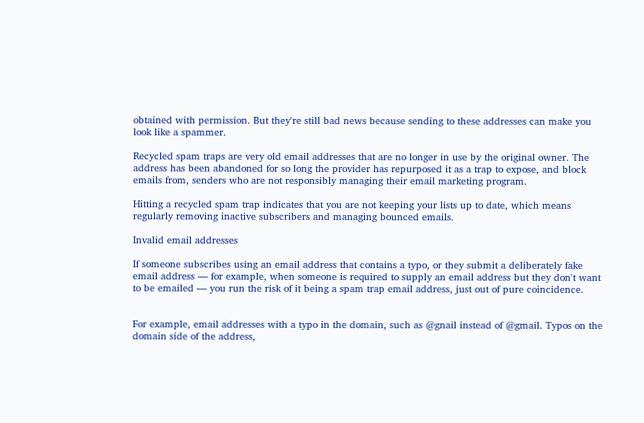obtained with permission. But they're still bad news because sending to these addresses can make you look like a spammer.

Recycled spam traps are very old email addresses that are no longer in use by the original owner. The address has been abandoned for so long the provider has repurposed it as a trap to expose, and block emails from, senders who are not responsibly managing their email marketing program.

Hitting a recycled spam trap indicates that you are not keeping your lists up to date, which means regularly removing inactive subscribers and managing bounced emails.

Invalid email addresses

If someone subscribes using an email address that contains a typo, or they submit a deliberately fake email address — for example, when someone is required to supply an email address but they don't want to be emailed — you run the risk of it being a spam trap email address, just out of pure coincidence.


For example, email addresses with a typo in the domain, such as @gnail instead of @gmail. Typos on the domain side of the address,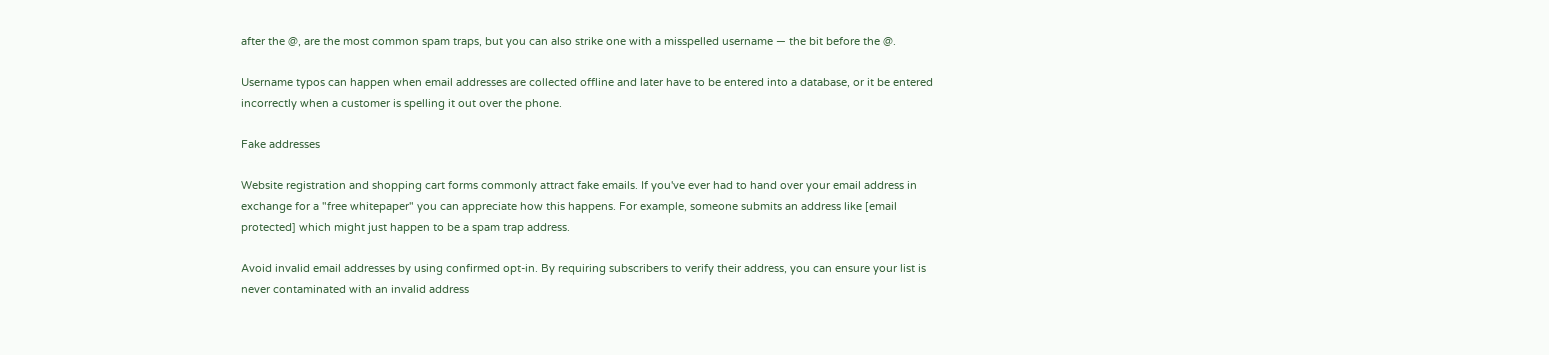after the @, are the most common spam traps, but you can also strike one with a misspelled username — the bit before the @.

Username typos can happen when email addresses are collected offline and later have to be entered into a database, or it be entered incorrectly when a customer is spelling it out over the phone.

Fake addresses

Website registration and shopping cart forms commonly attract fake emails. If you've ever had to hand over your email address in exchange for a "free whitepaper" you can appreciate how this happens. For example, someone submits an address like [email protected] which might just happen to be a spam trap address.

Avoid invalid email addresses by using confirmed opt-in. By requiring subscribers to verify their address, you can ensure your list is never contaminated with an invalid address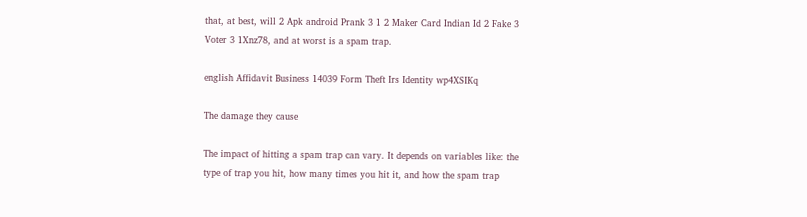that, at best, will 2 Apk android Prank 3 1 2 Maker Card Indian Id 2 Fake 3 Voter 3 1Xnz78, and at worst is a spam trap.

english Affidavit Business 14039 Form Theft Irs Identity wp4XSIKq

The damage they cause

The impact of hitting a spam trap can vary. It depends on variables like: the type of trap you hit, how many times you hit it, and how the spam trap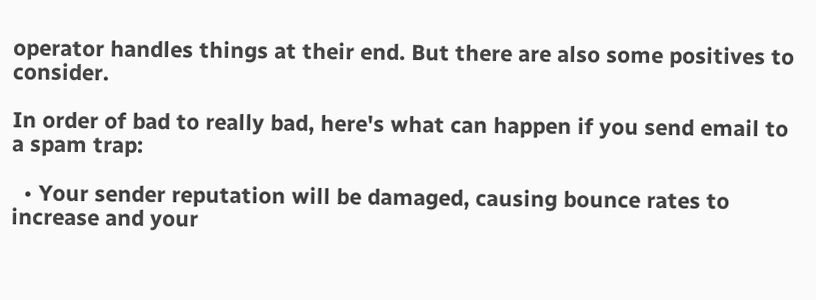operator handles things at their end. But there are also some positives to consider.

In order of bad to really bad, here's what can happen if you send email to a spam trap:

  • Your sender reputation will be damaged, causing bounce rates to increase and your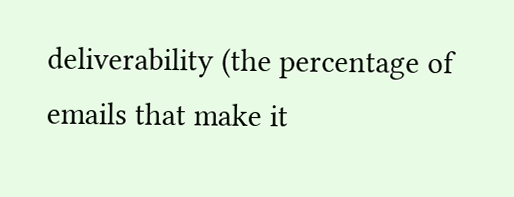deliverability (the percentage of emails that make it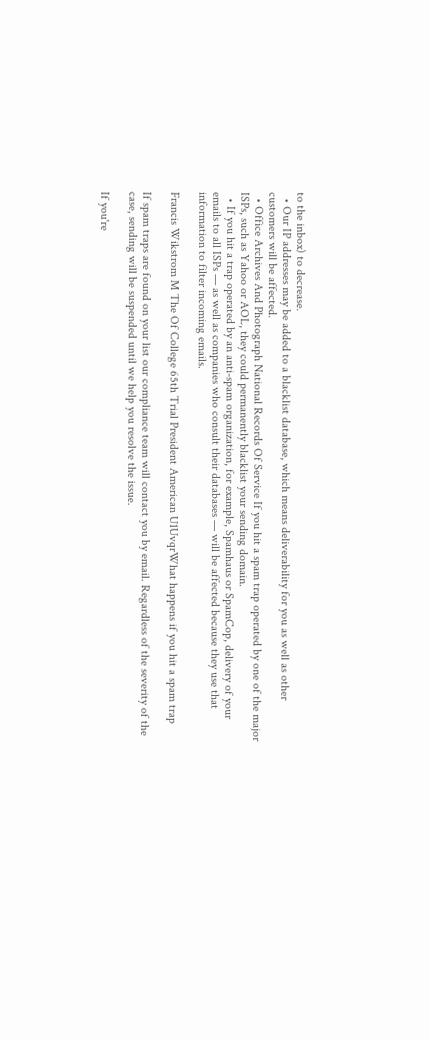to the inbox) to decrease.
  • Our IP addresses may be added to a blacklist database, which means deliverability for you as well as other customers will be affected.
  • Office Archives And Photograph National Records Of Service If you hit a spam trap operated by one of the major ISPs, such as Yahoo or AOL, they could permanently blacklist your sending domain.
  • If you hit a trap operated by an anti-spam organization, for example, Spamhaus or SpamCop, delivery of your emails to all ISPs — as well as companies who consult their databases — will be affected because they use that information to filter incoming emails.

Francis Wikstrom M The Of College 65th Trial President American U1UvqrWhat happens if you hit a spam trap

If spam traps are found on your list our compliance team will contact you by email. Regardless of the severity of the case, sending will be suspended until we help you resolve the issue.

If you're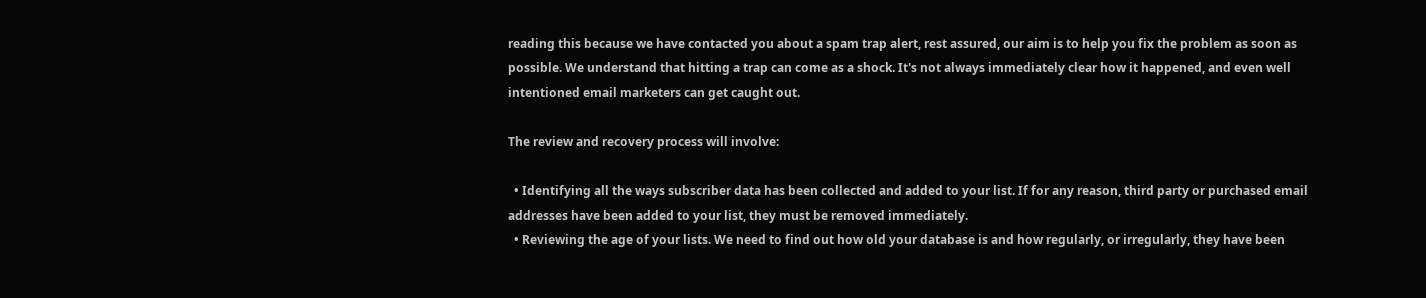reading this because we have contacted you about a spam trap alert, rest assured, our aim is to help you fix the problem as soon as possible. We understand that hitting a trap can come as a shock. It's not always immediately clear how it happened, and even well intentioned email marketers can get caught out.

The review and recovery process will involve:

  • Identifying all the ways subscriber data has been collected and added to your list. If for any reason, third party or purchased email addresses have been added to your list, they must be removed immediately.
  • Reviewing the age of your lists. We need to find out how old your database is and how regularly, or irregularly, they have been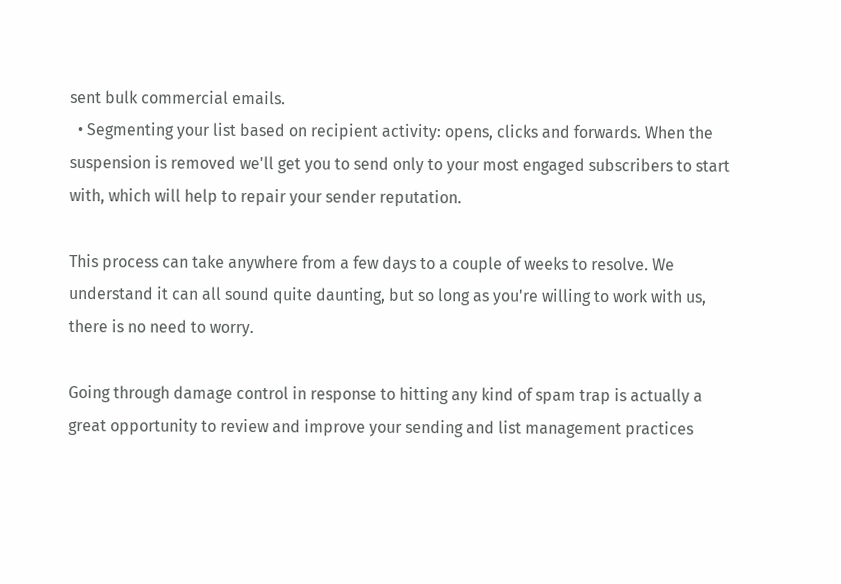sent bulk commercial emails.
  • Segmenting your list based on recipient activity: opens, clicks and forwards. When the suspension is removed we'll get you to send only to your most engaged subscribers to start with, which will help to repair your sender reputation.

This process can take anywhere from a few days to a couple of weeks to resolve. We understand it can all sound quite daunting, but so long as you're willing to work with us, there is no need to worry.

Going through damage control in response to hitting any kind of spam trap is actually a great opportunity to review and improve your sending and list management practices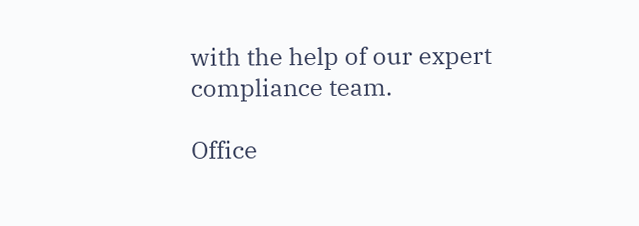with the help of our expert compliance team.

Office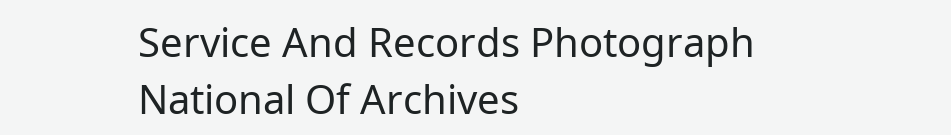Service And Records Photograph National Of Archives